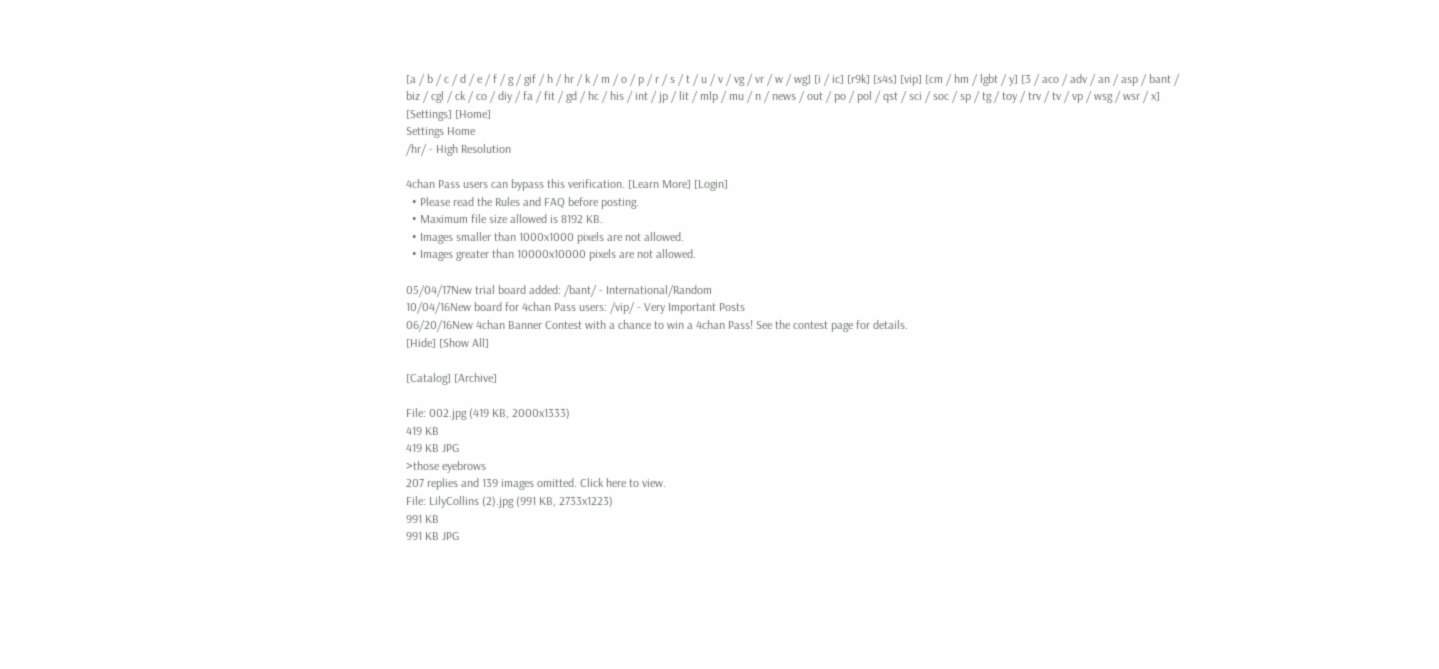[a / b / c / d / e / f / g / gif / h / hr / k / m / o / p / r / s / t / u / v / vg / vr / w / wg] [i / ic] [r9k] [s4s] [vip] [cm / hm / lgbt / y] [3 / aco / adv / an / asp / bant / biz / cgl / ck / co / diy / fa / fit / gd / hc / his / int / jp / lit / mlp / mu / n / news / out / po / pol / qst / sci / soc / sp / tg / toy / trv / tv / vp / wsg / wsr / x] [Settings] [Home]
Settings Home
/hr/ - High Resolution

4chan Pass users can bypass this verification. [Learn More] [Login]
  • Please read the Rules and FAQ before posting.
  • Maximum file size allowed is 8192 KB.
  • Images smaller than 1000x1000 pixels are not allowed.
  • Images greater than 10000x10000 pixels are not allowed.

05/04/17New trial board added: /bant/ - International/Random
10/04/16New board for 4chan Pass users: /vip/ - Very Important Posts
06/20/16New 4chan Banner Contest with a chance to win a 4chan Pass! See the contest page for details.
[Hide] [Show All]

[Catalog] [Archive]

File: 002.jpg (419 KB, 2000x1333)
419 KB
419 KB JPG
>those eyebrows
207 replies and 139 images omitted. Click here to view.
File: LilyCollins (2).jpg (991 KB, 2733x1223)
991 KB
991 KB JPG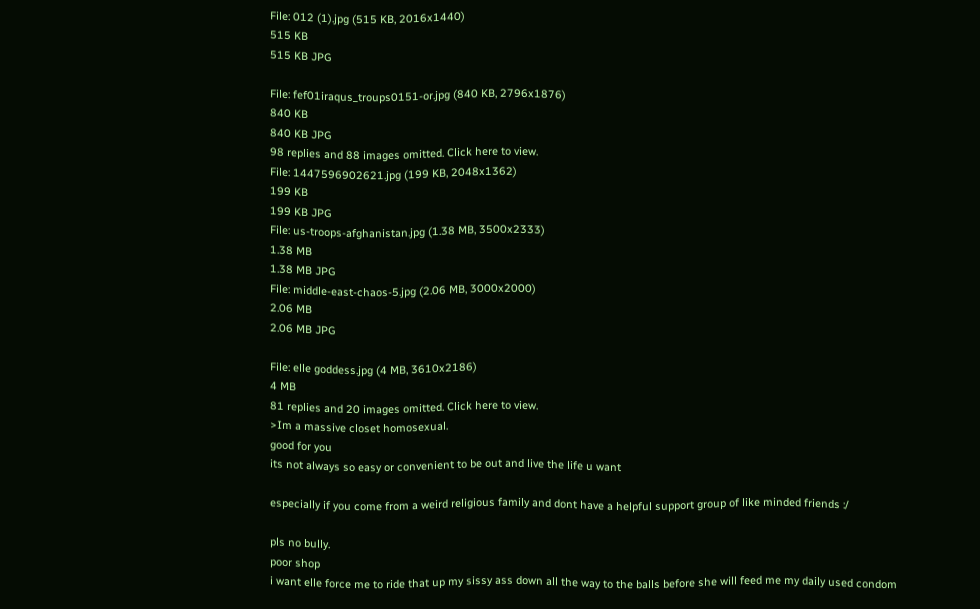File: 012 (1).jpg (515 KB, 2016x1440)
515 KB
515 KB JPG

File: fef01iraqus_troups0151-or.jpg (840 KB, 2796x1876)
840 KB
840 KB JPG
98 replies and 88 images omitted. Click here to view.
File: 1447596902621.jpg (199 KB, 2048x1362)
199 KB
199 KB JPG
File: us-troops-afghanistan.jpg (1.38 MB, 3500x2333)
1.38 MB
1.38 MB JPG
File: middle-east-chaos-5.jpg (2.06 MB, 3000x2000)
2.06 MB
2.06 MB JPG

File: elle goddess.jpg (4 MB, 3610x2186)
4 MB
81 replies and 20 images omitted. Click here to view.
>Im a massive closet homosexual.
good for you
its not always so easy or convenient to be out and live the life u want

especially if you come from a weird religious family and dont have a helpful support group of like minded friends :/

pls no bully.
poor shop
i want elle force me to ride that up my sissy ass down all the way to the balls before she will feed me my daily used condom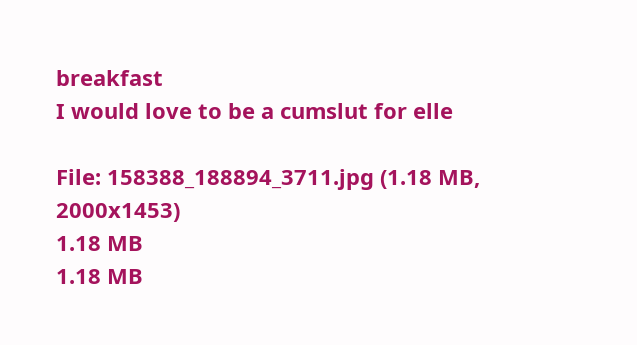breakfast
I would love to be a cumslut for elle

File: 158388_188894_3711.jpg (1.18 MB, 2000x1453)
1.18 MB
1.18 MB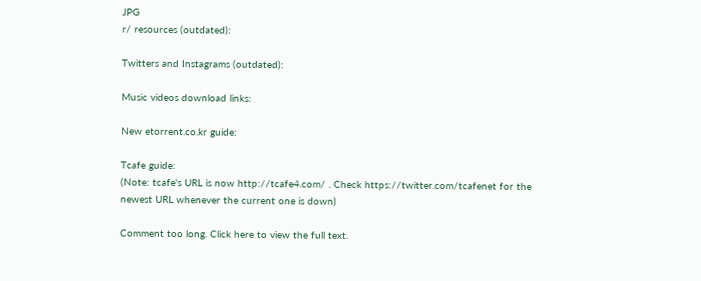JPG
r/ resources (outdated):

Twitters and Instagrams (outdated):

Music videos download links:

New etorrent.co.kr guide:

Tcafe guide:
(Note: tcafe's URL is now http://tcafe4.com/ . Check https://twitter.com/tcafenet for the newest URL whenever the current one is down)

Comment too long. Click here to view the full text.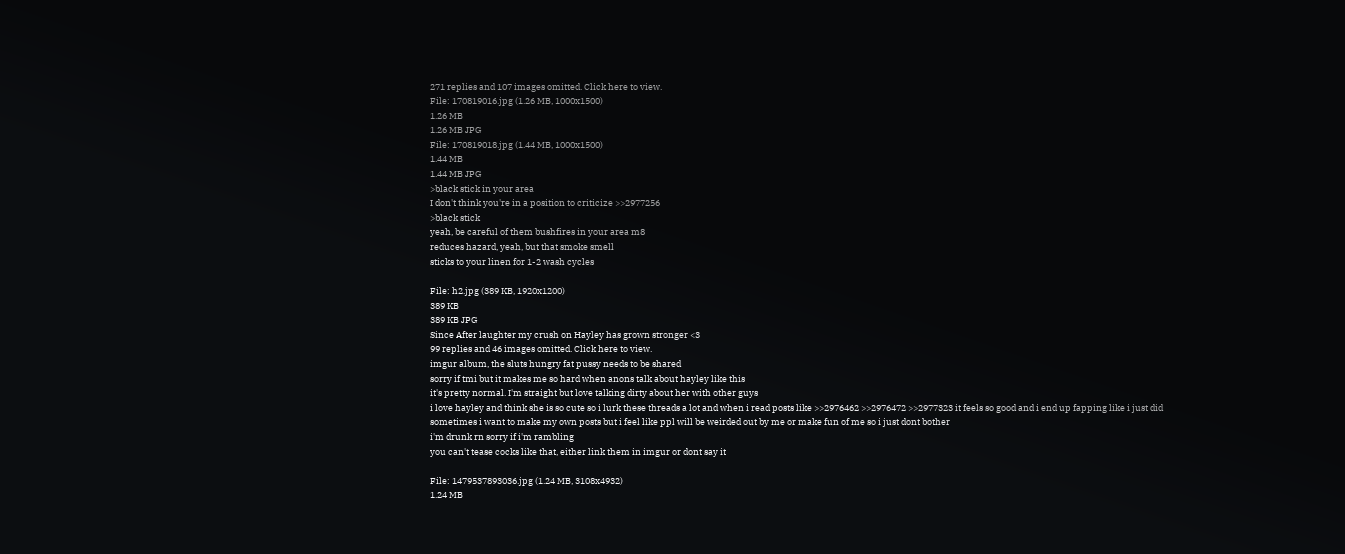271 replies and 107 images omitted. Click here to view.
File: 170819016.jpg (1.26 MB, 1000x1500)
1.26 MB
1.26 MB JPG
File: 170819018.jpg (1.44 MB, 1000x1500)
1.44 MB
1.44 MB JPG
>black stick in your area
I don't think you're in a position to criticize >>2977256
>black stick
yeah, be careful of them bushfires in your area m8
reduces hazard, yeah, but that smoke smell
sticks to your linen for 1-2 wash cycles

File: h2.jpg (389 KB, 1920x1200)
389 KB
389 KB JPG
Since After laughter my crush on Hayley has grown stronger <3
99 replies and 46 images omitted. Click here to view.
imgur album, the sluts hungry fat pussy needs to be shared
sorry if tmi but it makes me so hard when anons talk about hayley like this
it's pretty normal. I'm straight but love talking dirty about her with other guys
i love hayley and think she is so cute so i lurk these threads a lot and when i read posts like >>2976462 >>2976472 >>2977323 it feels so good and i end up fapping like i just did
sometimes i want to make my own posts but i feel like ppl will be weirded out by me or make fun of me so i just dont bother
i'm drunk rn sorry if i'm rambling
you can't tease cocks like that, either link them in imgur or dont say it

File: 1479537893036.jpg (1.24 MB, 3108x4932)
1.24 MB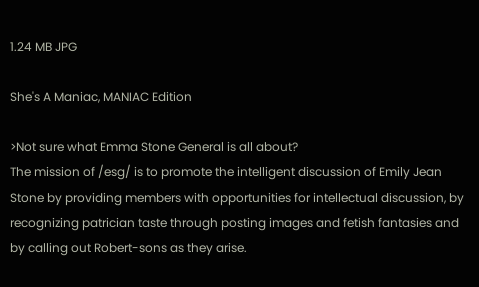1.24 MB JPG

She's A Maniac, MANIAC Edition

>Not sure what Emma Stone General is all about?
The mission of /esg/ is to promote the intelligent discussion of Emily Jean Stone by providing members with opportunities for intellectual discussion, by recognizing patrician taste through posting images and fetish fantasies and by calling out Robert-sons as they arise.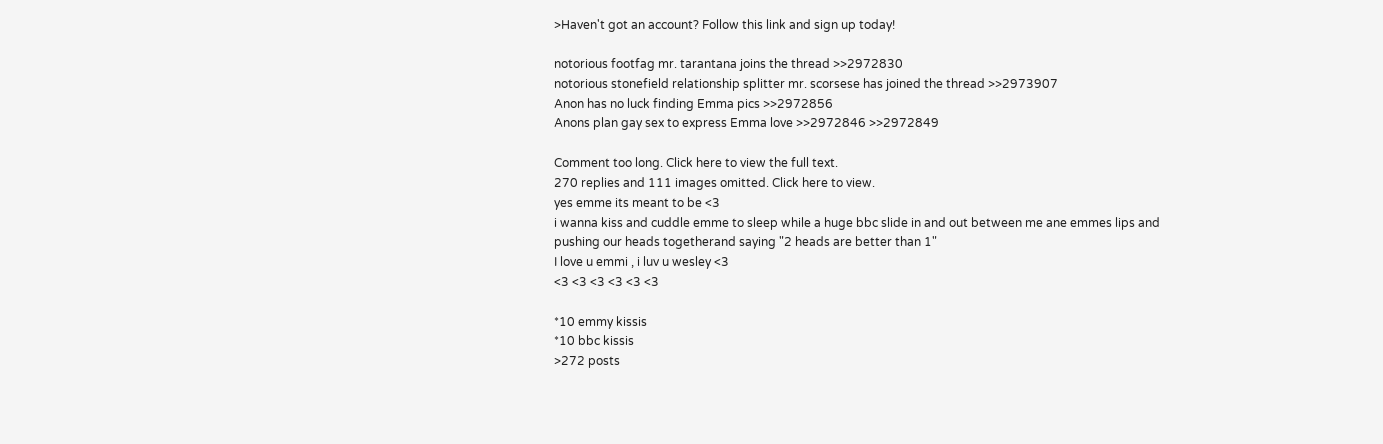>Haven't got an account? Follow this link and sign up today!

notorious footfag mr. tarantana joins the thread >>2972830
notorious stonefield relationship splitter mr. scorsese has joined the thread >>2973907
Anon has no luck finding Emma pics >>2972856
Anons plan gay sex to express Emma love >>2972846 >>2972849

Comment too long. Click here to view the full text.
270 replies and 111 images omitted. Click here to view.
yes emme its meant to be <3
i wanna kiss and cuddle emme to sleep while a huge bbc slide in and out between me ane emmes lips and pushing our heads togetherand saying "2 heads are better than 1"
I love u emmi , i luv u wesley <3
<3 <3 <3 <3 <3 <3

*10 emmy kissis
*10 bbc kissis
>272 posts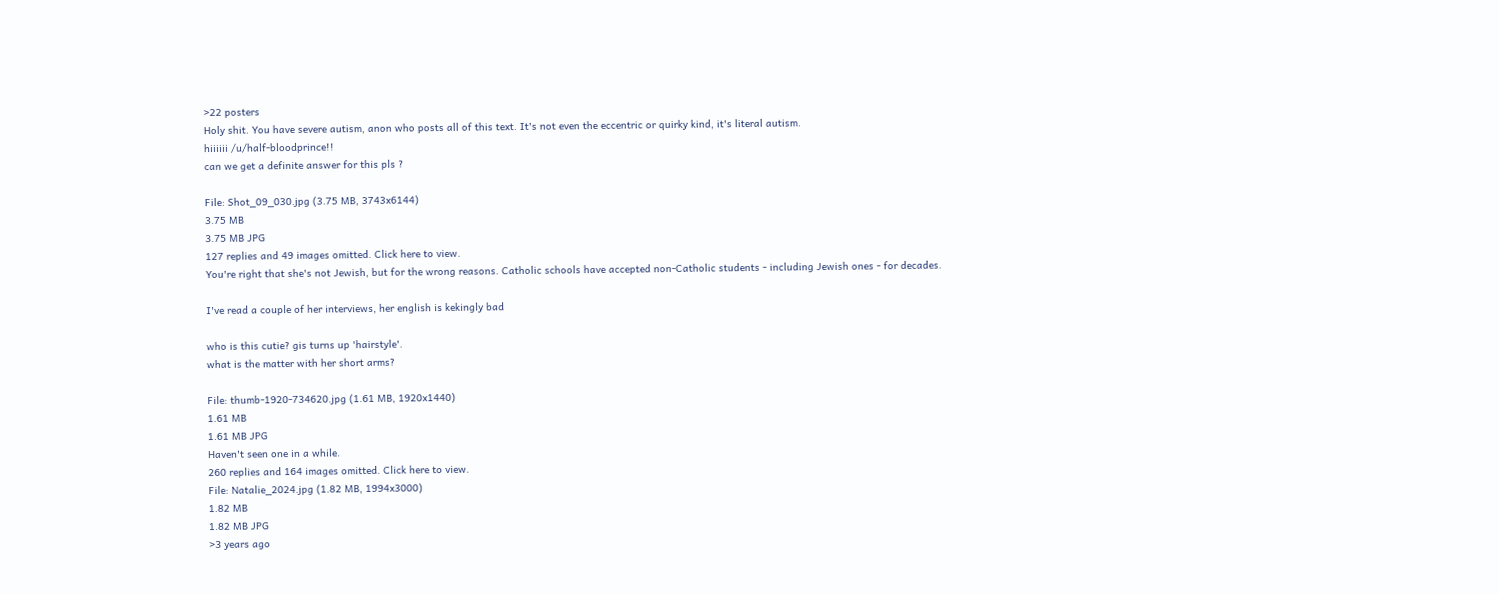>22 posters
Holy shit. You have severe autism, anon who posts all of this text. It's not even the eccentric or quirky kind, it's literal autism.
hiiiiii /u/half-bloodprince!!
can we get a definite answer for this pls ?

File: Shot_09_030.jpg (3.75 MB, 3743x6144)
3.75 MB
3.75 MB JPG
127 replies and 49 images omitted. Click here to view.
You're right that she's not Jewish, but for the wrong reasons. Catholic schools have accepted non-Catholic students - including Jewish ones - for decades.

I've read a couple of her interviews, her english is kekingly bad

who is this cutie? gis turns up 'hairstyle'.
what is the matter with her short arms?

File: thumb-1920-734620.jpg (1.61 MB, 1920x1440)
1.61 MB
1.61 MB JPG
Haven't seen one in a while.
260 replies and 164 images omitted. Click here to view.
File: Natalie_2024.jpg (1.82 MB, 1994x3000)
1.82 MB
1.82 MB JPG
>3 years ago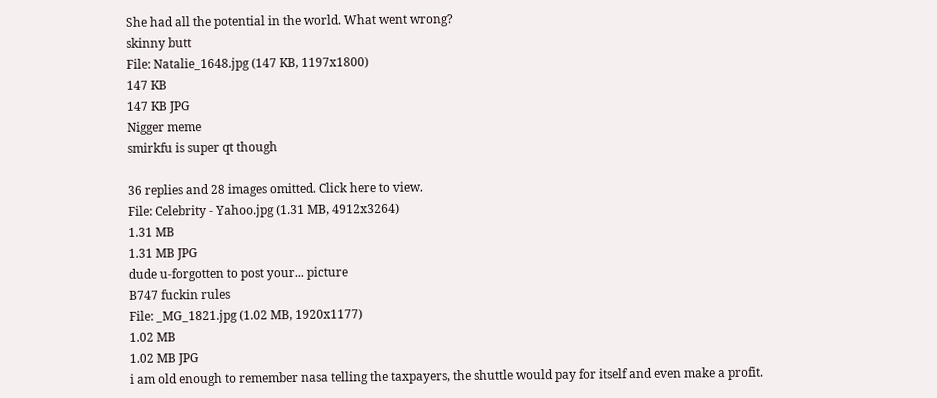She had all the potential in the world. What went wrong?
skinny butt
File: Natalie_1648.jpg (147 KB, 1197x1800)
147 KB
147 KB JPG
Nigger meme
smirkfu is super qt though

36 replies and 28 images omitted. Click here to view.
File: Celebrity - Yahoo.jpg (1.31 MB, 4912x3264)
1.31 MB
1.31 MB JPG
dude u-forgotten to post your... picture
B747 fuckin rules
File: _MG_1821.jpg (1.02 MB, 1920x1177)
1.02 MB
1.02 MB JPG
i am old enough to remember nasa telling the taxpayers, the shuttle would pay for itself and even make a profit.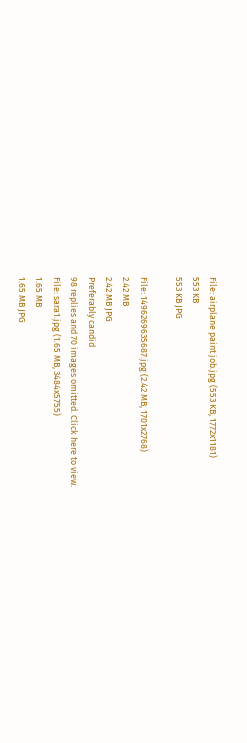File: airplane paint job.jpg (553 KB, 1772x1181)
553 KB
553 KB JPG

File: 1496269635687.jpg (2.42 MB, 1701x2768)
2.42 MB
2.42 MB JPG
Preferably candid
98 replies and 70 images omitted. Click here to view.
File: sara1.jpg (1.65 MB, 3484x5755)
1.65 MB
1.65 MB JPG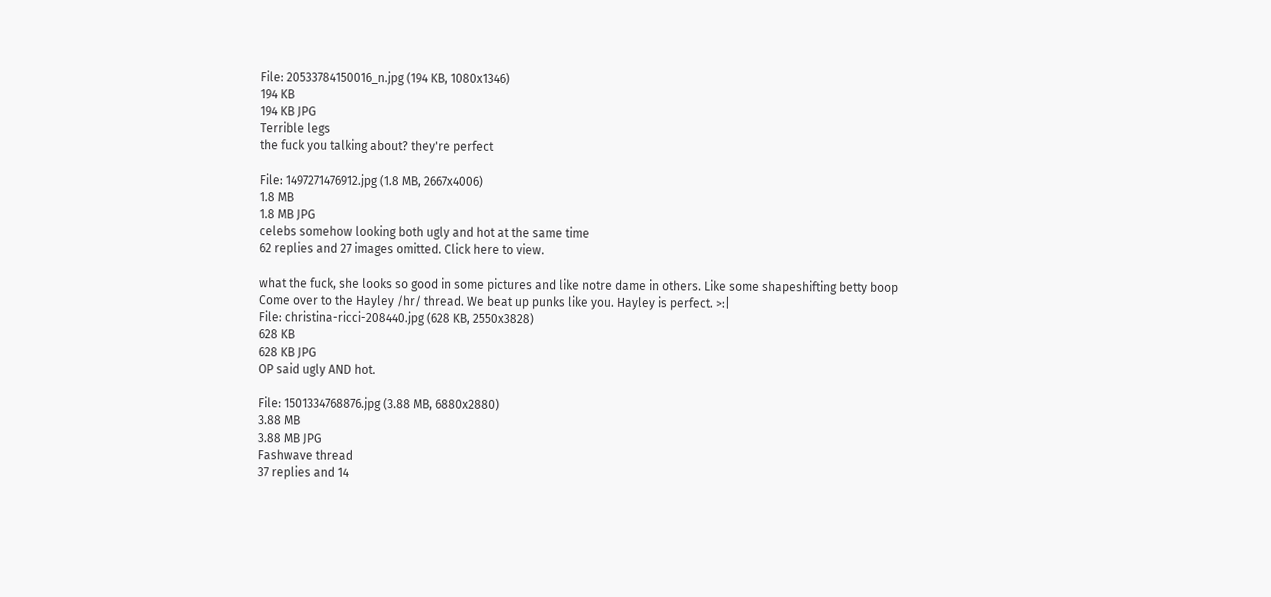File: 20533784150016_n.jpg (194 KB, 1080x1346)
194 KB
194 KB JPG
Terrible legs
the fuck you talking about? they're perfect

File: 1497271476912.jpg (1.8 MB, 2667x4006)
1.8 MB
1.8 MB JPG
celebs somehow looking both ugly and hot at the same time
62 replies and 27 images omitted. Click here to view.

what the fuck, she looks so good in some pictures and like notre dame in others. Like some shapeshifting betty boop
Come over to the Hayley /hr/ thread. We beat up punks like you. Hayley is perfect. >:|
File: christina-ricci-208440.jpg (628 KB, 2550x3828)
628 KB
628 KB JPG
OP said ugly AND hot.

File: 1501334768876.jpg (3.88 MB, 6880x2880)
3.88 MB
3.88 MB JPG
Fashwave thread
37 replies and 14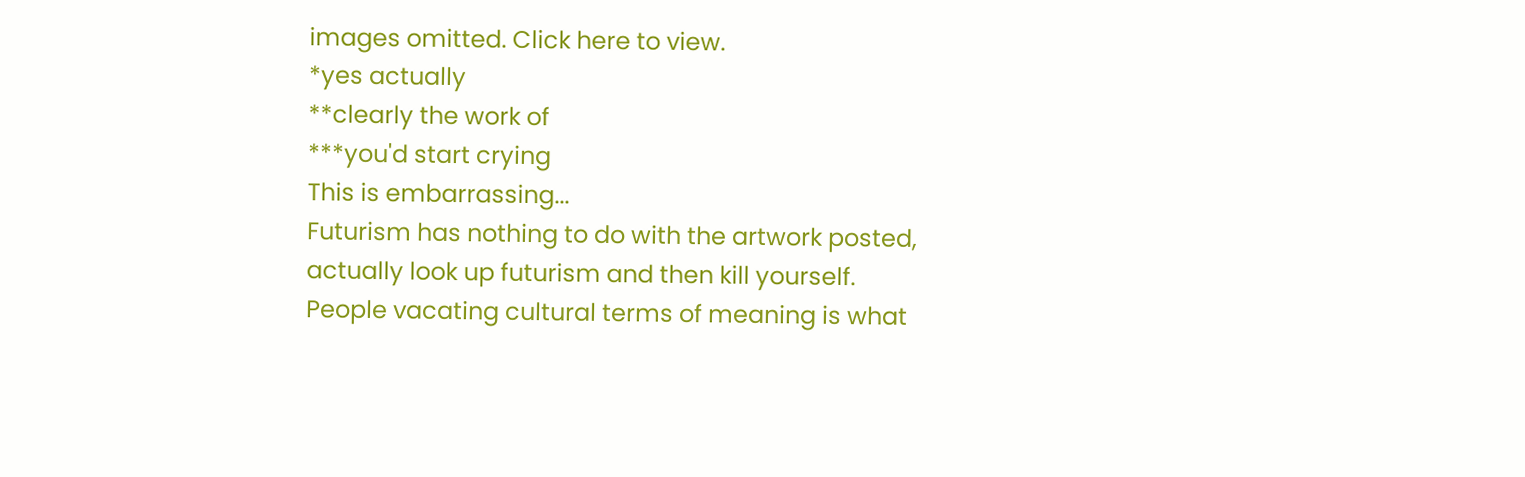images omitted. Click here to view.
*yes actually
**clearly the work of
***you'd start crying
This is embarrassing...
Futurism has nothing to do with the artwork posted, actually look up futurism and then kill yourself. People vacating cultural terms of meaning is what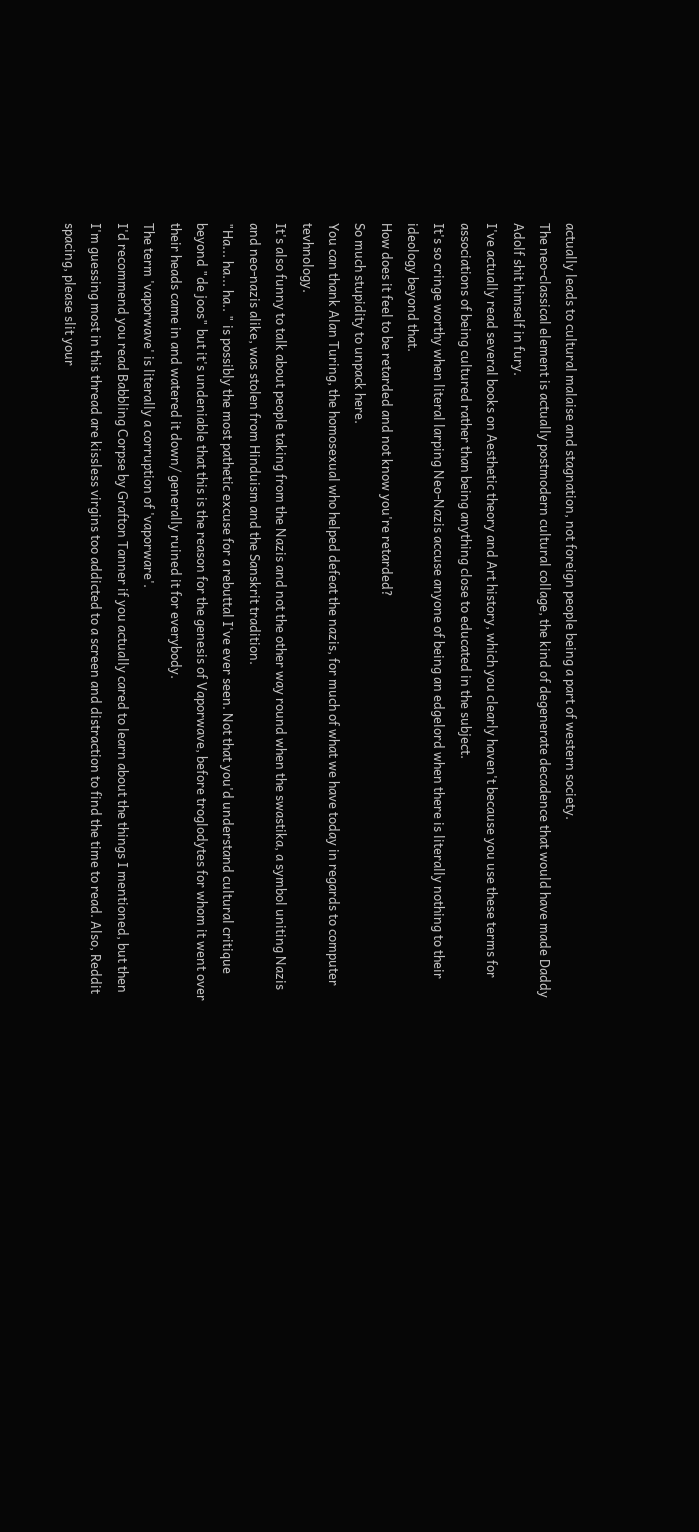actually leads to cultural malaise and stagnation, not foreign people being a part of western society.
The neo-classical element is actually postmodern cultural collage, the kind of degenerate decadence that would have made Daddy Adolf shit himself in fury.
I've actually read several books on Aesthetic theory and Art history, which you clearly haven't because you use these terms for associations of being cultured rather than being anything close to educated in the subject.
It's so cringe worthy when literal larping Neo-Nazis accuse anyone of being an edgelord when there is literally nothing to their ideology beyond that.
How does it feel to be retarded and not know you're retarded?
So much stupidity to unpack here.
You can thank Alan Turing, the homosexual who helped defeat the nazis, for much of what we have today in regards to computer tevhnology.
It's also funny to talk about people taking from the Nazis and not the other way round when the swastika, a symbol uniting Nazis and neo-nazis alike, was stolen from Hinduism and the Sanskrit tradition.
"Ha... ha... ha.. " is possibly the most pathetic excuse for a rebuttal I've ever seen. Not that you'd understand cultural critique beyond "de joos" but it's undeniable that this is the reason for the genesis of Vaporwave, before troglodytes for whom it went over their heads came in and watered it down/ generally ruined it for everybody.
The term 'vaporwave' is literally a corruption of 'vaporware'.
I'd recommend you read Babbling Corpse by Grafton Tanner if you actually cared to learn about the things I mentioned, but then I'm guessing most in this thread are kissless virgins too addicted to a screen and distraction to find the time to read. Also, Reddit spacing, please slit your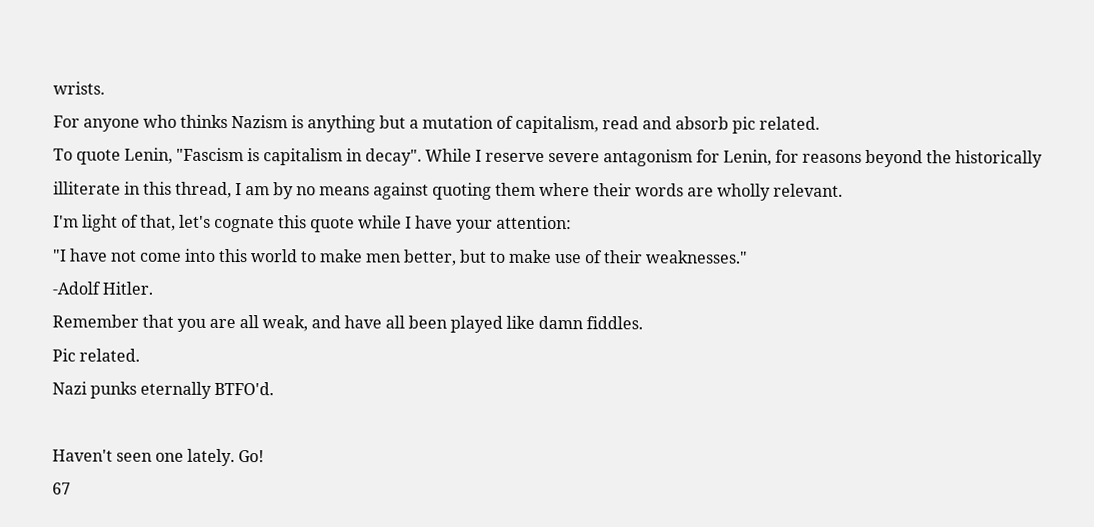wrists.
For anyone who thinks Nazism is anything but a mutation of capitalism, read and absorb pic related.
To quote Lenin, "Fascism is capitalism in decay". While I reserve severe antagonism for Lenin, for reasons beyond the historically illiterate in this thread, I am by no means against quoting them where their words are wholly relevant.
I'm light of that, let's cognate this quote while I have your attention:
"I have not come into this world to make men better, but to make use of their weaknesses."
-Adolf Hitler.
Remember that you are all weak, and have all been played like damn fiddles.
Pic related.
Nazi punks eternally BTFO'd.

Haven't seen one lately. Go!
67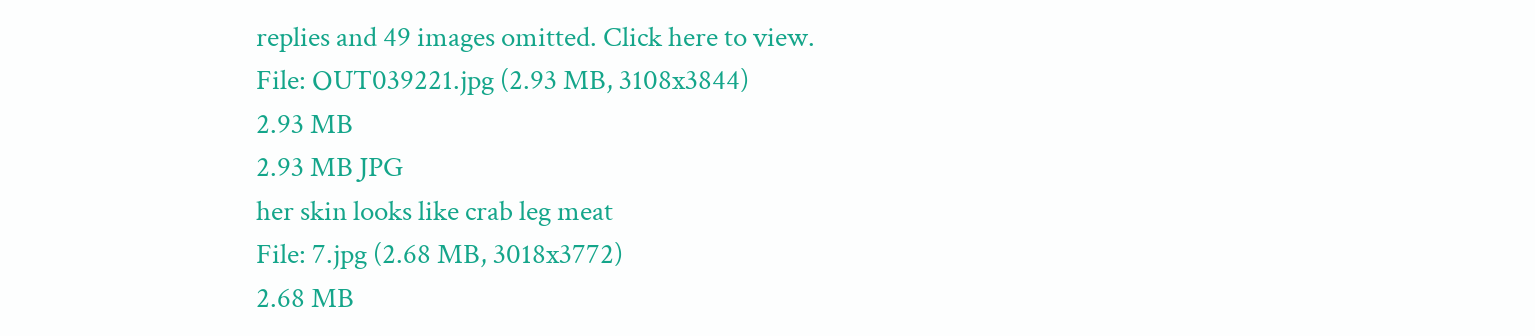replies and 49 images omitted. Click here to view.
File: OUT039221.jpg (2.93 MB, 3108x3844)
2.93 MB
2.93 MB JPG
her skin looks like crab leg meat
File: 7.jpg (2.68 MB, 3018x3772)
2.68 MB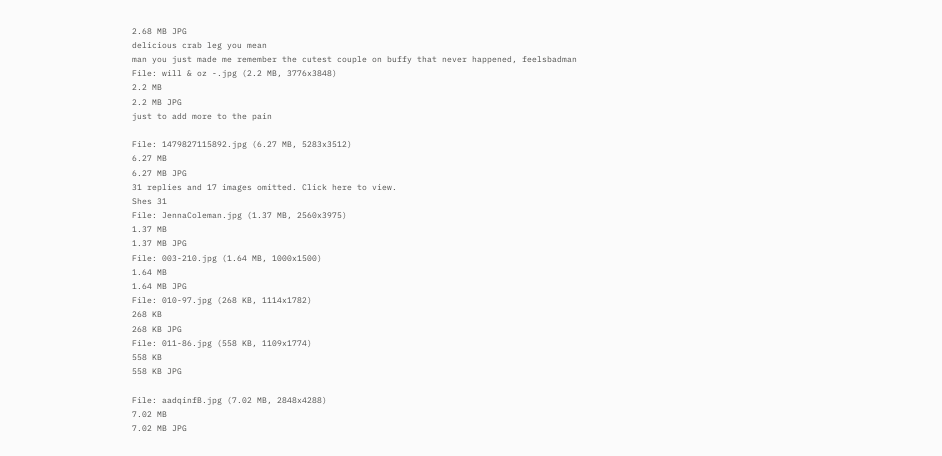2.68 MB JPG
delicious crab leg you mean
man you just made me remember the cutest couple on buffy that never happened, feelsbadman
File: will & oz -.jpg (2.2 MB, 3776x3848)
2.2 MB
2.2 MB JPG
just to add more to the pain

File: 1479827115892.jpg (6.27 MB, 5283x3512)
6.27 MB
6.27 MB JPG
31 replies and 17 images omitted. Click here to view.
Shes 31
File: JennaColeman.jpg (1.37 MB, 2560x3975)
1.37 MB
1.37 MB JPG
File: 003-210.jpg (1.64 MB, 1000x1500)
1.64 MB
1.64 MB JPG
File: 010-97.jpg (268 KB, 1114x1782)
268 KB
268 KB JPG
File: 011-86.jpg (558 KB, 1109x1774)
558 KB
558 KB JPG

File: aadqinfB.jpg (7.02 MB, 2848x4288)
7.02 MB
7.02 MB JPG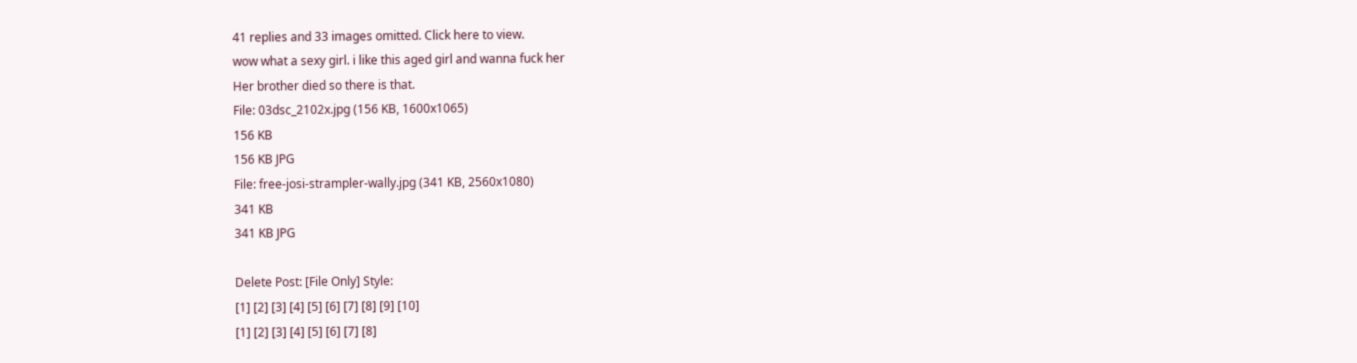41 replies and 33 images omitted. Click here to view.
wow what a sexy girl. i like this aged girl and wanna fuck her
Her brother died so there is that.
File: 03dsc_2102x.jpg (156 KB, 1600x1065)
156 KB
156 KB JPG
File: free-josi-strampler-wally.jpg (341 KB, 2560x1080)
341 KB
341 KB JPG

Delete Post: [File Only] Style:
[1] [2] [3] [4] [5] [6] [7] [8] [9] [10]
[1] [2] [3] [4] [5] [6] [7] [8]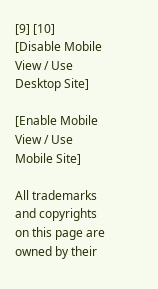[9] [10]
[Disable Mobile View / Use Desktop Site]

[Enable Mobile View / Use Mobile Site]

All trademarks and copyrights on this page are owned by their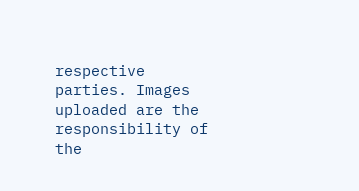respective parties. Images uploaded are the responsibility of the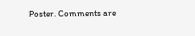Poster. Comments are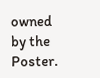owned by the Poster.